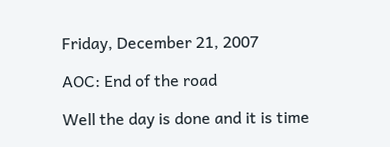Friday, December 21, 2007

AOC: End of the road

Well the day is done and it is time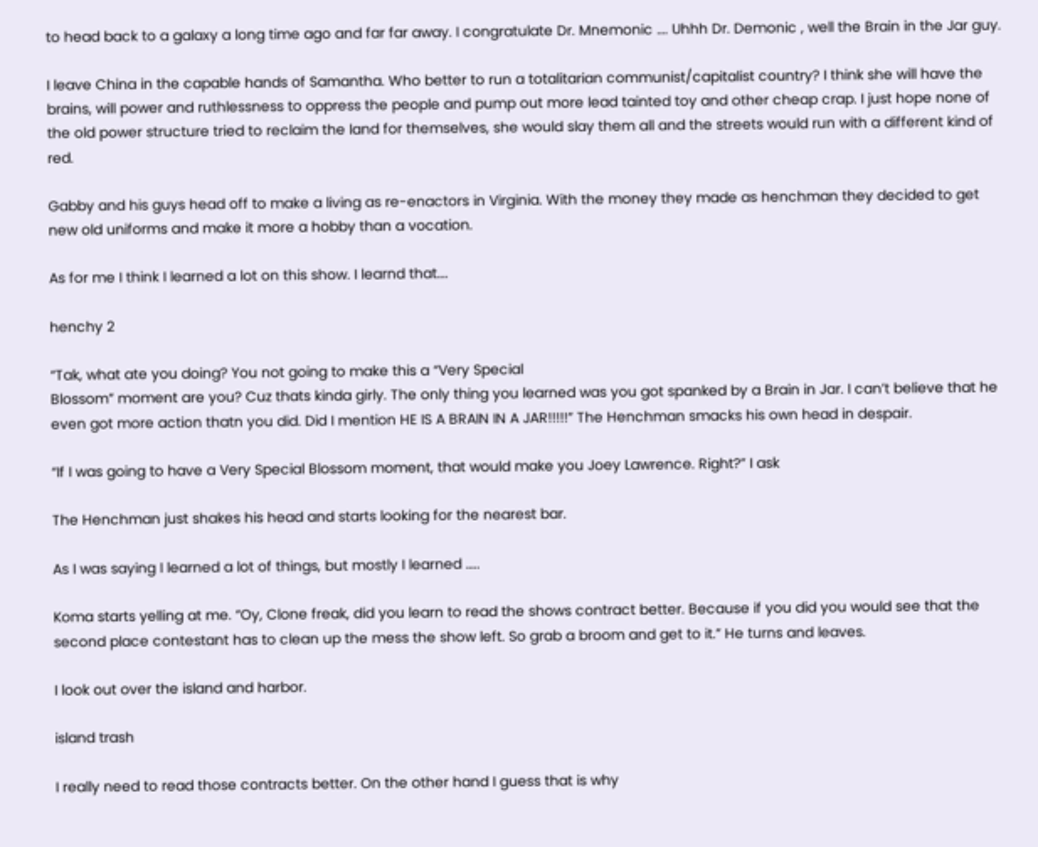to head back to a galaxy a long time ago and far far away. I congratulate Dr. Mnemonic …. Uhhh Dr. Demonic , well the Brain in the Jar guy.

I leave China in the capable hands of Samantha. Who better to run a totalitarian communist/capitalist country? I think she will have the brains, will power and ruthlessness to oppress the people and pump out more lead tainted toy and other cheap crap. I just hope none of the old power structure tried to reclaim the land for themselves, she would slay them all and the streets would run with a different kind of red.

Gabby and his guys head off to make a living as re-enactors in Virginia. With the money they made as henchman they decided to get new old uniforms and make it more a hobby than a vocation.

As for me I think I learned a lot on this show. I learnd that….

henchy 2

“Tak, what ate you doing? You not going to make this a “Very Special
Blossom” moment are you? Cuz thats kinda girly. The only thing you learned was you got spanked by a Brain in Jar. I can’t believe that he even got more action thatn you did. Did I mention HE IS A BRAIN IN A JAR!!!!!” The Henchman smacks his own head in despair.

“If I was going to have a Very Special Blossom moment, that would make you Joey Lawrence. Right?” I ask

The Henchman just shakes his head and starts looking for the nearest bar.

As I was saying I learned a lot of things, but mostly I learned …..

Koma starts yelling at me. “Oy, Clone freak, did you learn to read the shows contract better. Because if you did you would see that the second place contestant has to clean up the mess the show left. So grab a broom and get to it.” He turns and leaves.

I look out over the island and harbor.

island trash

I really need to read those contracts better. On the other hand I guess that is why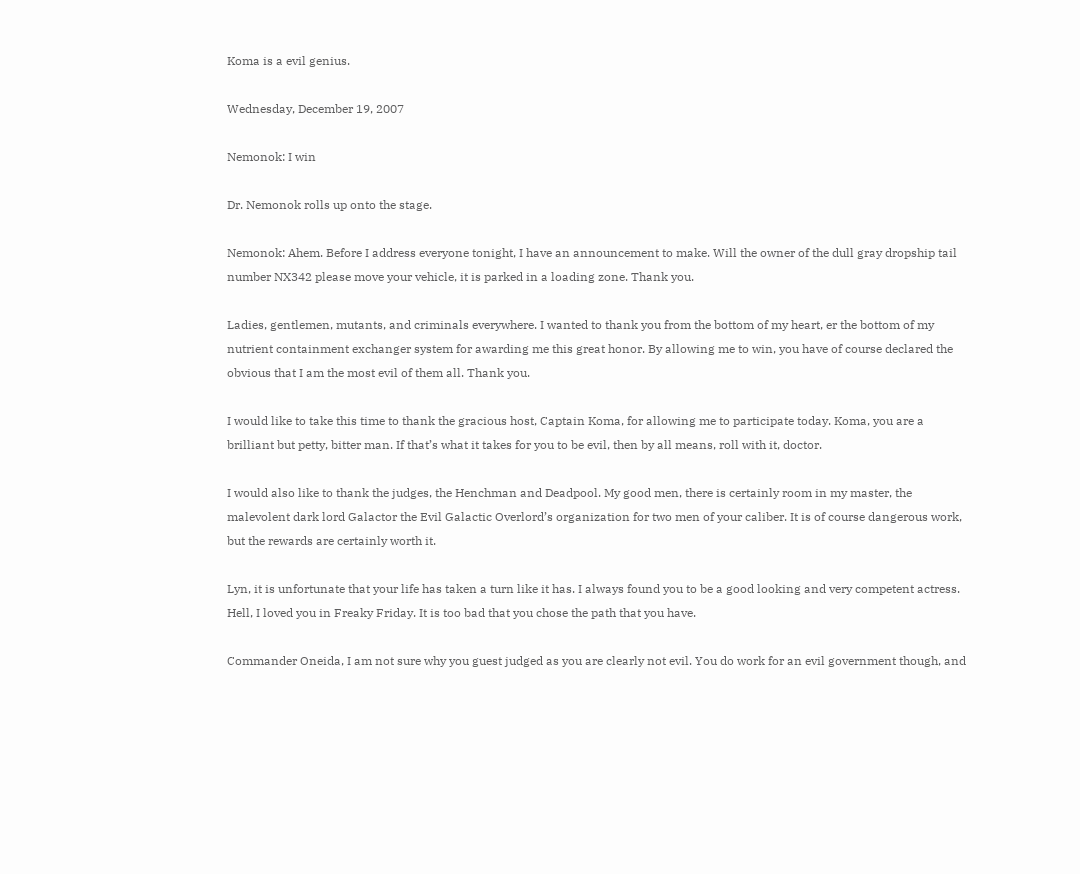Koma is a evil genius.

Wednesday, December 19, 2007

Nemonok: I win

Dr. Nemonok rolls up onto the stage.

Nemonok: Ahem. Before I address everyone tonight, I have an announcement to make. Will the owner of the dull gray dropship tail number NX342 please move your vehicle, it is parked in a loading zone. Thank you.

Ladies, gentlemen, mutants, and criminals everywhere. I wanted to thank you from the bottom of my heart, er the bottom of my nutrient containment exchanger system for awarding me this great honor. By allowing me to win, you have of course declared the obvious that I am the most evil of them all. Thank you.

I would like to take this time to thank the gracious host, Captain Koma, for allowing me to participate today. Koma, you are a brilliant but petty, bitter man. If that’s what it takes for you to be evil, then by all means, roll with it, doctor.

I would also like to thank the judges, the Henchman and Deadpool. My good men, there is certainly room in my master, the malevolent dark lord Galactor the Evil Galactic Overlord’s organization for two men of your caliber. It is of course dangerous work, but the rewards are certainly worth it.

Lyn, it is unfortunate that your life has taken a turn like it has. I always found you to be a good looking and very competent actress. Hell, I loved you in Freaky Friday. It is too bad that you chose the path that you have.

Commander Oneida, I am not sure why you guest judged as you are clearly not evil. You do work for an evil government though, and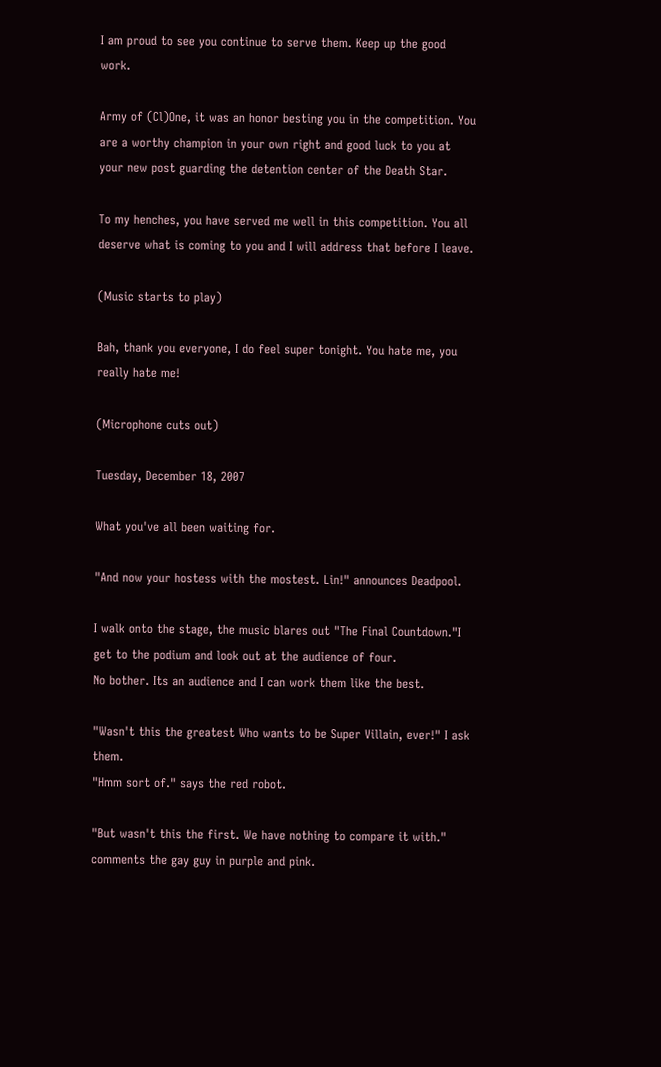I am proud to see you continue to serve them. Keep up the good work.

Army of (Cl)One, it was an honor besting you in the competition. You are a worthy champion in your own right and good luck to you at your new post guarding the detention center of the Death Star.

To my henches, you have served me well in this competition. You all deserve what is coming to you and I will address that before I leave.

(Music starts to play)

Bah, thank you everyone, I do feel super tonight. You hate me, you really hate me!

(Microphone cuts out)

Tuesday, December 18, 2007

What you've all been waiting for.

"And now your hostess with the mostest. Lin!" announces Deadpool.

I walk onto the stage, the music blares out "The Final Countdown."I get to the podium and look out at the audience of four.
No bother. Its an audience and I can work them like the best.

"Wasn't this the greatest Who wants to be Super Villain, ever!" I ask them.
"Hmm sort of." says the red robot.

"But wasn't this the first. We have nothing to compare it with." comments the gay guy in purple and pink.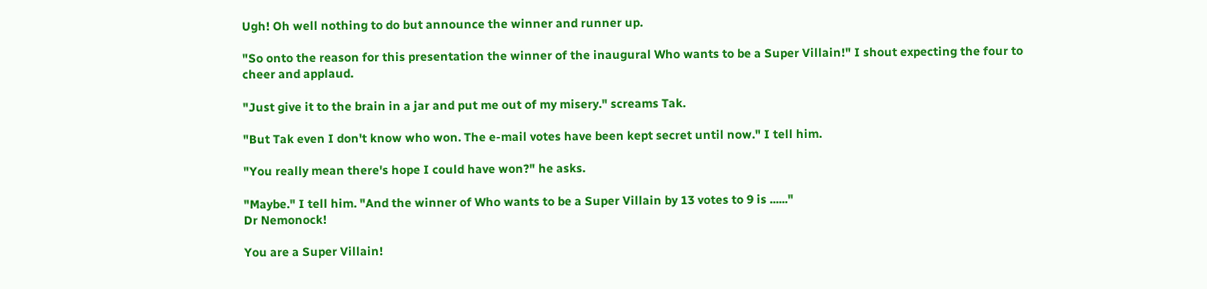Ugh! Oh well nothing to do but announce the winner and runner up.

"So onto the reason for this presentation the winner of the inaugural Who wants to be a Super Villain!" I shout expecting the four to cheer and applaud.

"Just give it to the brain in a jar and put me out of my misery." screams Tak.

"But Tak even I don't know who won. The e-mail votes have been kept secret until now." I tell him.

"You really mean there's hope I could have won?" he asks.

"Maybe." I tell him. "And the winner of Who wants to be a Super Villain by 13 votes to 9 is ......"
Dr Nemonock!

You are a Super Villain!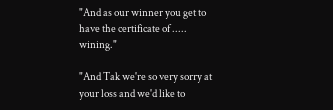"And as our winner you get to have the certificate of ..... wining."

"And Tak we're so very sorry at your loss and we'd like to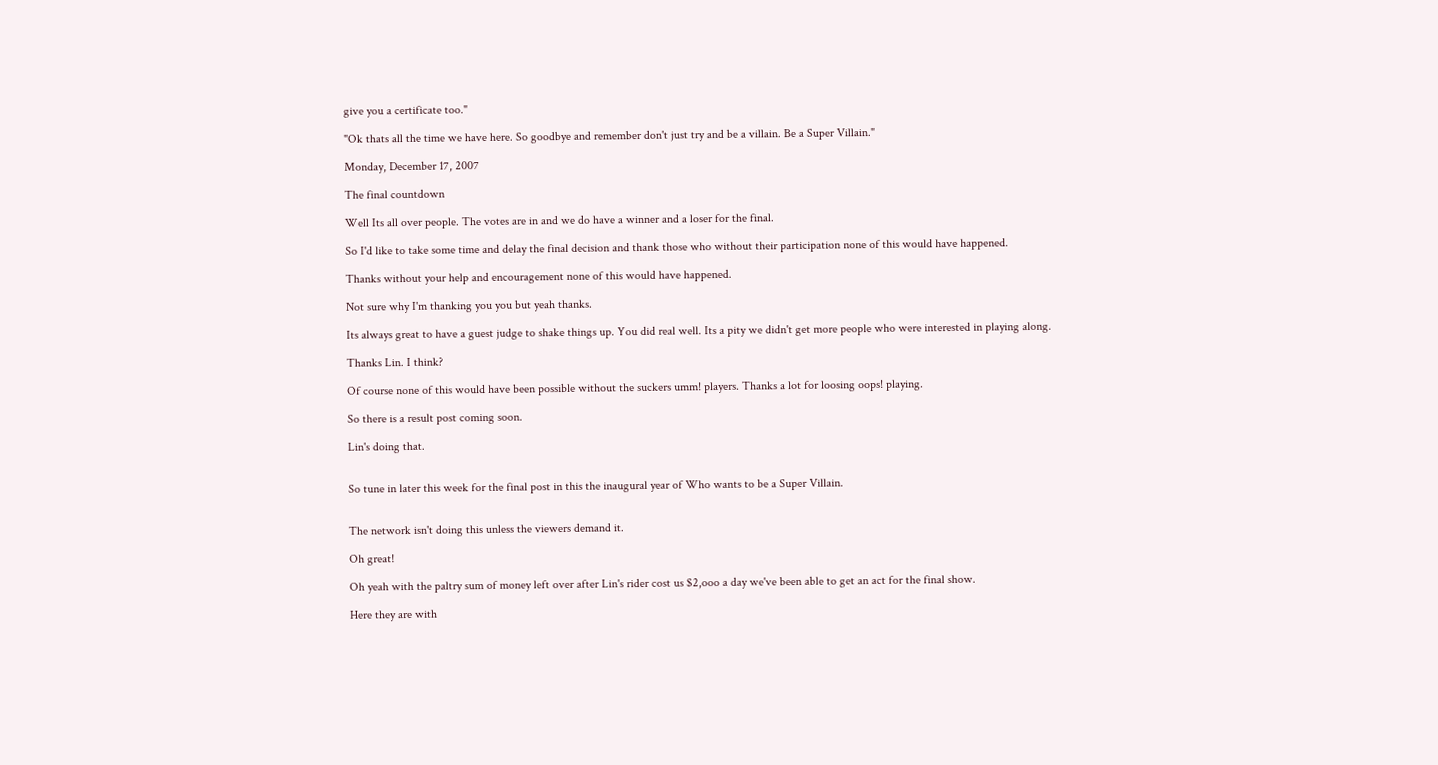give you a certificate too."

"Ok thats all the time we have here. So goodbye and remember don't just try and be a villain. Be a Super Villain."

Monday, December 17, 2007

The final countdown

Well Its all over people. The votes are in and we do have a winner and a loser for the final.

So I'd like to take some time and delay the final decision and thank those who without their participation none of this would have happened.

Thanks without your help and encouragement none of this would have happened.

Not sure why I'm thanking you you but yeah thanks.

Its always great to have a guest judge to shake things up. You did real well. Its a pity we didn't get more people who were interested in playing along.

Thanks Lin. I think?

Of course none of this would have been possible without the suckers umm! players. Thanks a lot for loosing oops! playing.

So there is a result post coming soon.

Lin's doing that.


So tune in later this week for the final post in this the inaugural year of Who wants to be a Super Villain.


The network isn't doing this unless the viewers demand it.

Oh great!

Oh yeah with the paltry sum of money left over after Lin's rider cost us $2,ooo a day we've been able to get an act for the final show.

Here they are with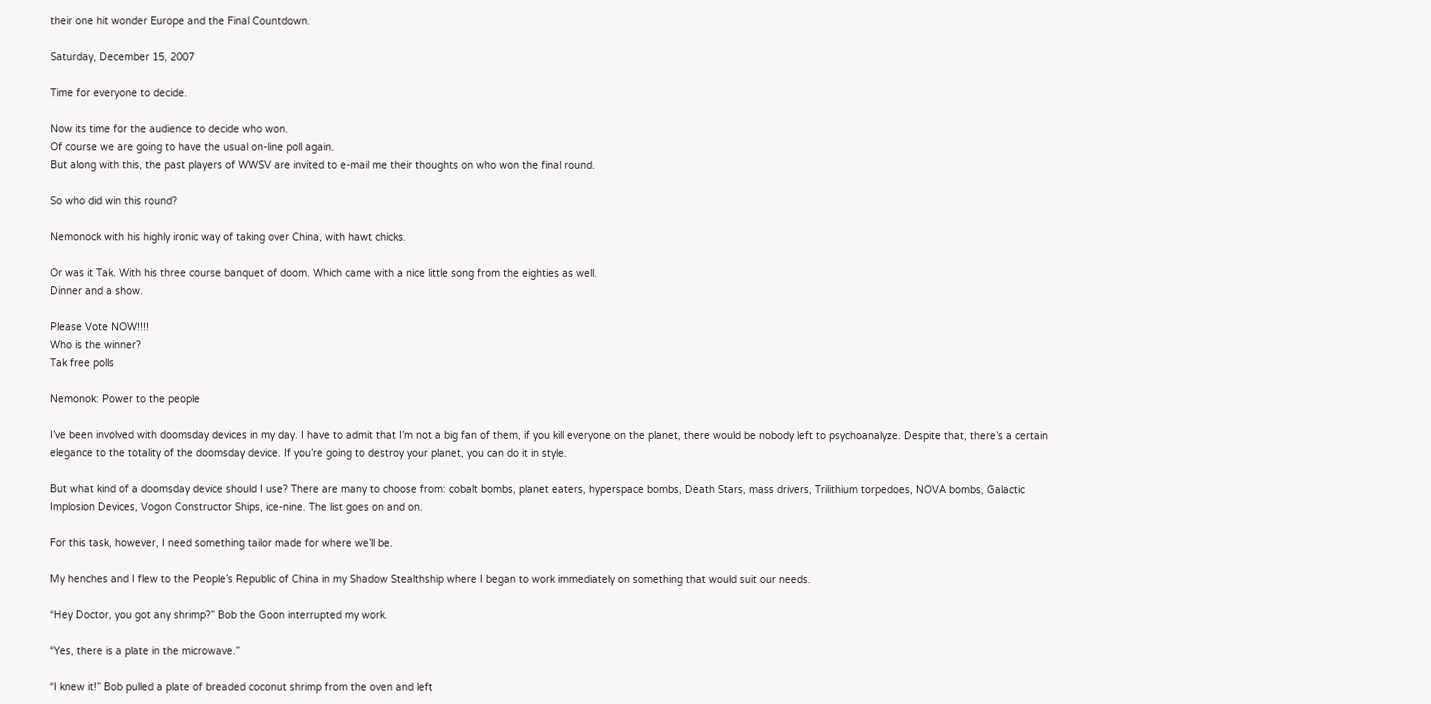their one hit wonder Europe and the Final Countdown.

Saturday, December 15, 2007

Time for everyone to decide.

Now its time for the audience to decide who won.
Of course we are going to have the usual on-line poll again.
But along with this, the past players of WWSV are invited to e-mail me their thoughts on who won the final round.

So who did win this round?

Nemonock with his highly ironic way of taking over China, with hawt chicks.

Or was it Tak. With his three course banquet of doom. Which came with a nice little song from the eighties as well.
Dinner and a show.

Please Vote NOW!!!!
Who is the winner?
Tak free polls

Nemonok: Power to the people

I’ve been involved with doomsday devices in my day. I have to admit that I’m not a big fan of them, if you kill everyone on the planet, there would be nobody left to psychoanalyze. Despite that, there’s a certain elegance to the totality of the doomsday device. If you’re going to destroy your planet, you can do it in style.

But what kind of a doomsday device should I use? There are many to choose from: cobalt bombs, planet eaters, hyperspace bombs, Death Stars, mass drivers, Trilithium torpedoes, NOVA bombs, Galactic Implosion Devices, Vogon Constructor Ships, ice-nine. The list goes on and on.

For this task, however, I need something tailor made for where we’ll be.

My henches and I flew to the People’s Republic of China in my Shadow Stealthship where I began to work immediately on something that would suit our needs.

“Hey Doctor, you got any shrimp?” Bob the Goon interrupted my work.

“Yes, there is a plate in the microwave.”

“I knew it!” Bob pulled a plate of breaded coconut shrimp from the oven and left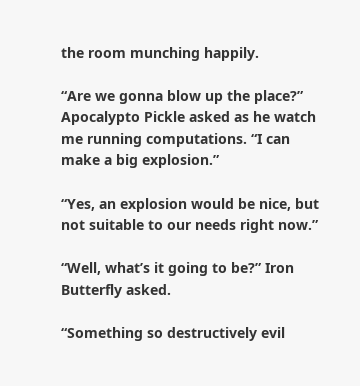the room munching happily.

“Are we gonna blow up the place?” Apocalypto Pickle asked as he watch me running computations. “I can make a big explosion.”

“Yes, an explosion would be nice, but not suitable to our needs right now.”

“Well, what’s it going to be?” Iron Butterfly asked.

“Something so destructively evil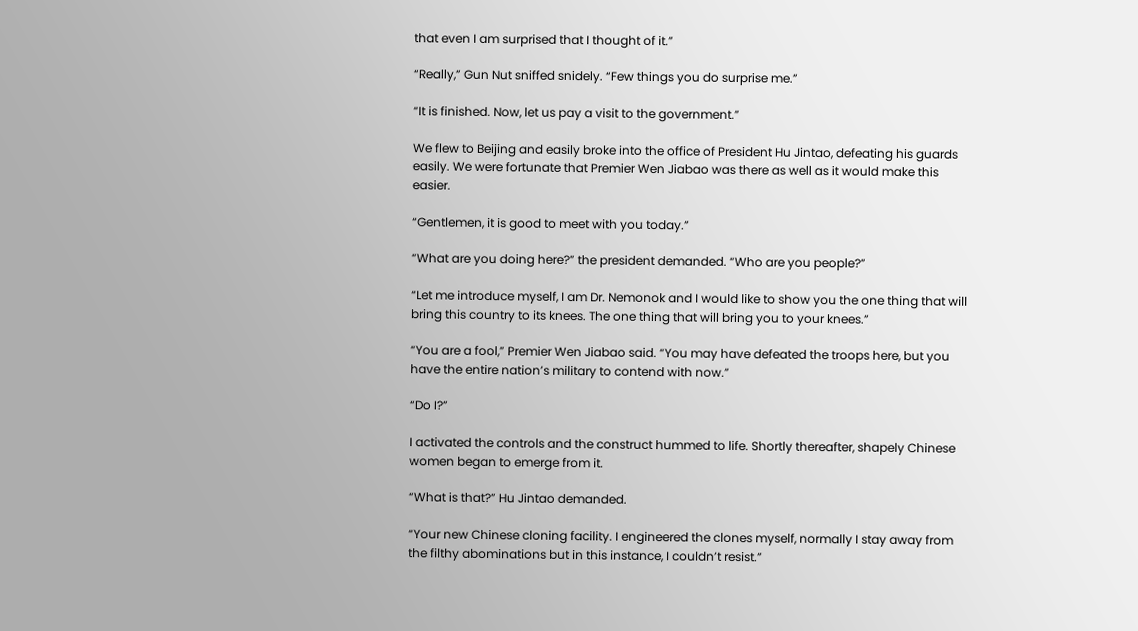that even I am surprised that I thought of it.”

“Really,” Gun Nut sniffed snidely. “Few things you do surprise me.”

“It is finished. Now, let us pay a visit to the government.”

We flew to Beijing and easily broke into the office of President Hu Jintao, defeating his guards easily. We were fortunate that Premier Wen Jiabao was there as well as it would make this easier.

“Gentlemen, it is good to meet with you today.”

“What are you doing here?” the president demanded. “Who are you people?”

“Let me introduce myself, I am Dr. Nemonok and I would like to show you the one thing that will bring this country to its knees. The one thing that will bring you to your knees.”

“You are a fool,” Premier Wen Jiabao said. “You may have defeated the troops here, but you have the entire nation’s military to contend with now.”

“Do I?”

I activated the controls and the construct hummed to life. Shortly thereafter, shapely Chinese women began to emerge from it.

“What is that?” Hu Jintao demanded.

“Your new Chinese cloning facility. I engineered the clones myself, normally I stay away from the filthy abominations but in this instance, I couldn’t resist.”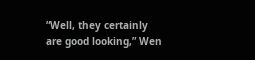“Well, they certainly are good looking,” Wen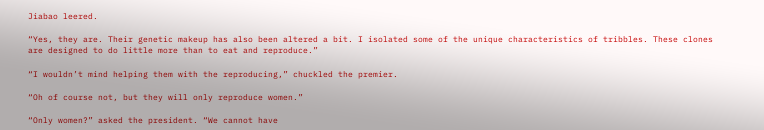Jiabao leered.

“Yes, they are. Their genetic makeup has also been altered a bit. I isolated some of the unique characteristics of tribbles. These clones are designed to do little more than to eat and reproduce.”

“I wouldn’t mind helping them with the reproducing,” chuckled the premier.

“Oh of course not, but they will only reproduce women.”

“Only women?” asked the president. “We cannot have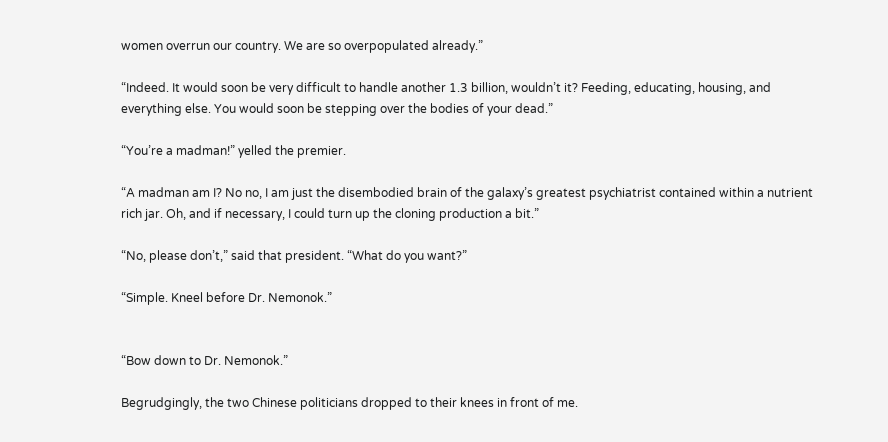women overrun our country. We are so overpopulated already.”

“Indeed. It would soon be very difficult to handle another 1.3 billion, wouldn’t it? Feeding, educating, housing, and everything else. You would soon be stepping over the bodies of your dead.”

“You’re a madman!” yelled the premier.

“A madman am I? No no, I am just the disembodied brain of the galaxy’s greatest psychiatrist contained within a nutrient rich jar. Oh, and if necessary, I could turn up the cloning production a bit.”

“No, please don’t,” said that president. “What do you want?”

“Simple. Kneel before Dr. Nemonok.”


“Bow down to Dr. Nemonok.”

Begrudgingly, the two Chinese politicians dropped to their knees in front of me.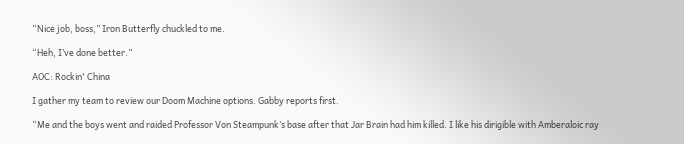“Nice job, boss,” Iron Butterfly chuckled to me.

“Heh, I’ve done better.”

AOC: Rockin' China

I gather my team to review our Doom Machine options. Gabby reports first.

“Me and the boys went and raided Professor Von Steampunk’s base after that Jar Brain had him killed. I like his dirigible with Amberaloic ray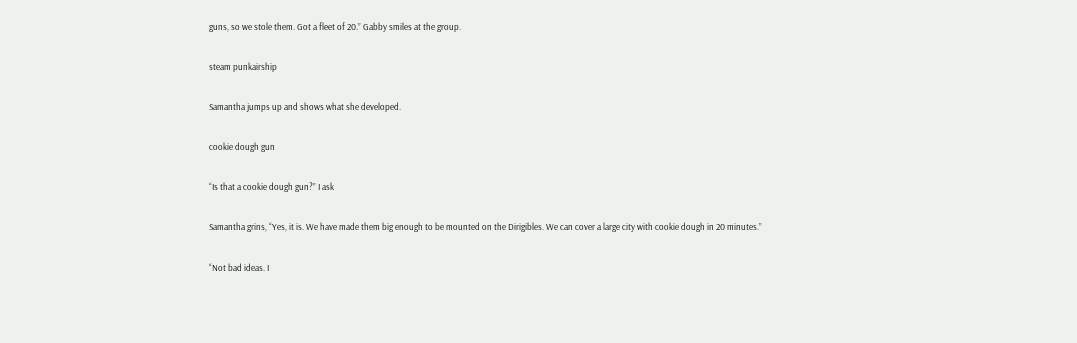guns, so we stole them. Got a fleet of 20.” Gabby smiles at the group.

steam punkairship

Samantha jumps up and shows what she developed.

cookie dough gun

“Is that a cookie dough gun?” I ask

Samantha grins, “Yes, it is. We have made them big enough to be mounted on the Dirigibles. We can cover a large city with cookie dough in 20 minutes.”

“Not bad ideas. I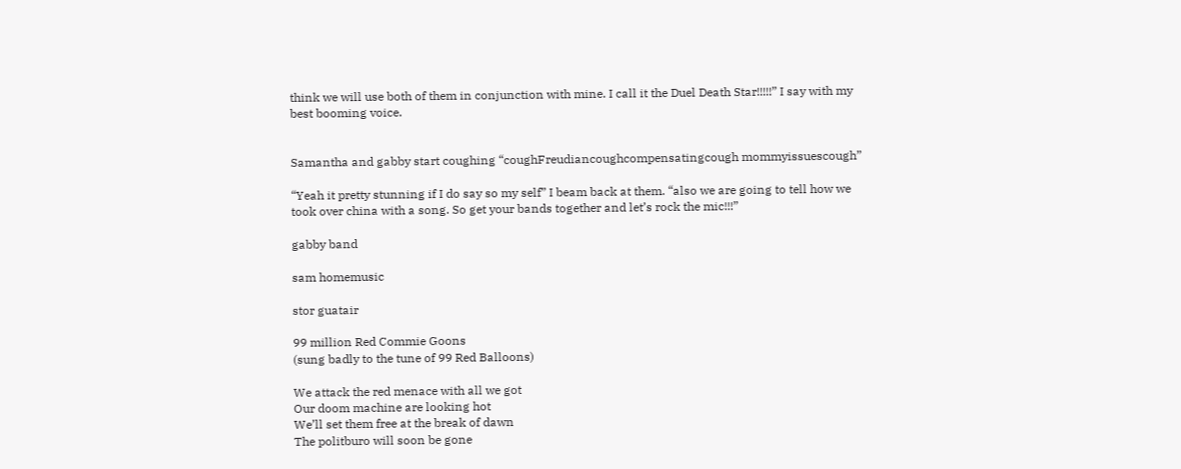think we will use both of them in conjunction with mine. I call it the Duel Death Star!!!!!” I say with my best booming voice.


Samantha and gabby start coughing “coughFreudiancoughcompensatingcough mommyissuescough”

“Yeah it pretty stunning if I do say so my self” I beam back at them. “also we are going to tell how we took over china with a song. So get your bands together and let’s rock the mic!!!”

gabby band

sam homemusic

stor guatair

99 million Red Commie Goons
(sung badly to the tune of 99 Red Balloons)

We attack the red menace with all we got
Our doom machine are looking hot
We’ll set them free at the break of dawn
The politburo will soon be gone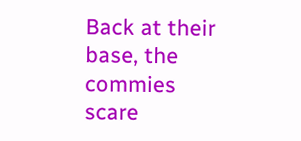Back at their base, the commies scare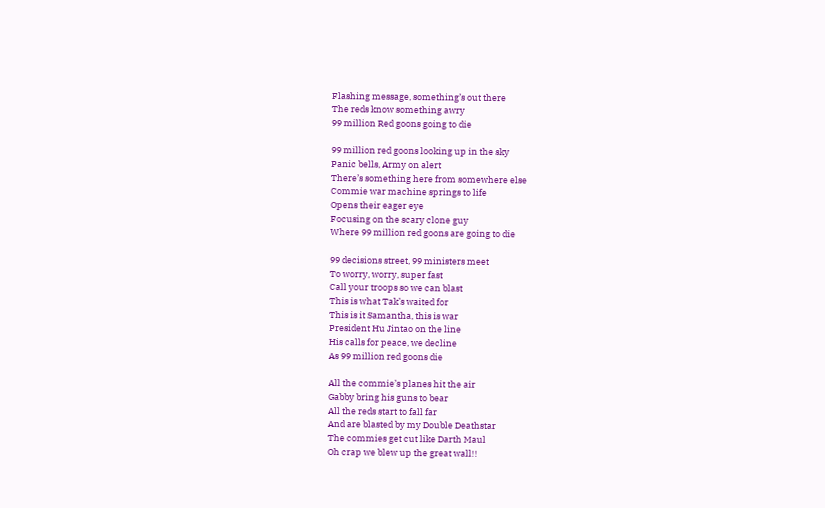Flashing message, something’s out there
The reds know something awry
99 million Red goons going to die

99 million red goons looking up in the sky
Panic bells, Army on alert
There’s something here from somewhere else
Commie war machine springs to life
Opens their eager eye
Focusing on the scary clone guy
Where 99 million red goons are going to die

99 decisions street, 99 ministers meet
To worry, worry, super fast
Call your troops so we can blast
This is what Tak’s waited for
This is it Samantha, this is war
President Hu Jintao on the line
His calls for peace, we decline
As 99 million red goons die

All the commie’s planes hit the air
Gabby bring his guns to bear
All the reds start to fall far
And are blasted by my Double Deathstar
The commies get cut like Darth Maul
Oh crap we blew up the great wall!!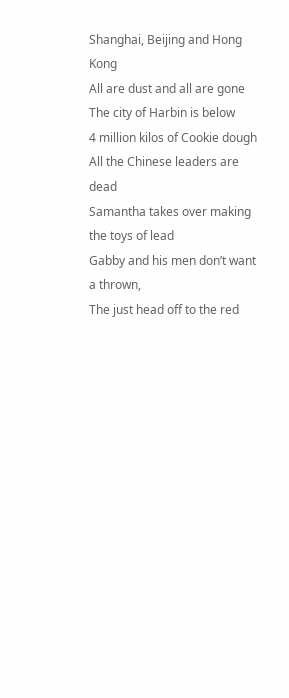Shanghai, Beijing and Hong Kong
All are dust and all are gone
The city of Harbin is below
4 million kilos of Cookie dough
All the Chinese leaders are dead
Samantha takes over making the toys of lead
Gabby and his men don’t want a thrown,
The just head off to the red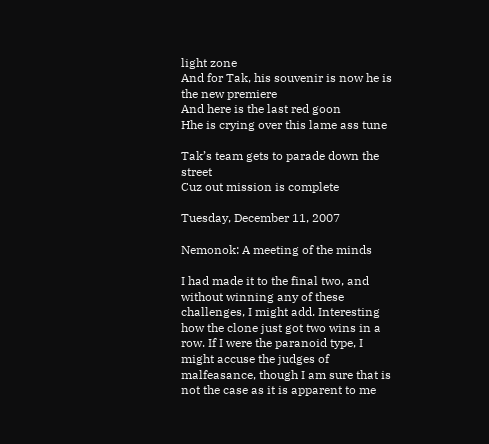light zone
And for Tak, his souvenir is now he is the new premiere
And here is the last red goon
Hhe is crying over this lame ass tune

Tak’s team gets to parade down the street
Cuz out mission is complete

Tuesday, December 11, 2007

Nemonok: A meeting of the minds

I had made it to the final two, and without winning any of these challenges, I might add. Interesting how the clone just got two wins in a row. If I were the paranoid type, I might accuse the judges of malfeasance, though I am sure that is not the case as it is apparent to me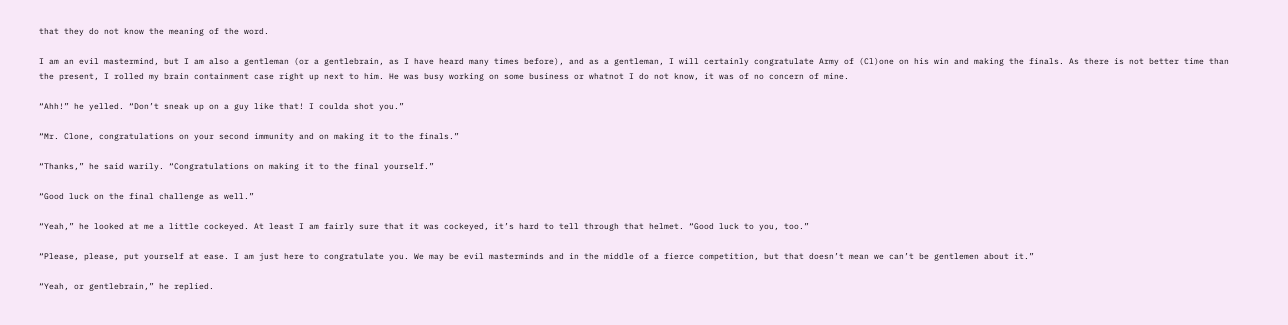that they do not know the meaning of the word.

I am an evil mastermind, but I am also a gentleman (or a gentlebrain, as I have heard many times before), and as a gentleman, I will certainly congratulate Army of (Cl)one on his win and making the finals. As there is not better time than the present, I rolled my brain containment case right up next to him. He was busy working on some business or whatnot I do not know, it was of no concern of mine.

“Ahh!” he yelled. “Don’t sneak up on a guy like that! I coulda shot you.”

“Mr. Clone, congratulations on your second immunity and on making it to the finals.”

“Thanks,” he said warily. “Congratulations on making it to the final yourself.”

“Good luck on the final challenge as well.”

“Yeah,” he looked at me a little cockeyed. At least I am fairly sure that it was cockeyed, it’s hard to tell through that helmet. “Good luck to you, too.”

“Please, please, put yourself at ease. I am just here to congratulate you. We may be evil masterminds and in the middle of a fierce competition, but that doesn’t mean we can’t be gentlemen about it.”

“Yeah, or gentlebrain,” he replied.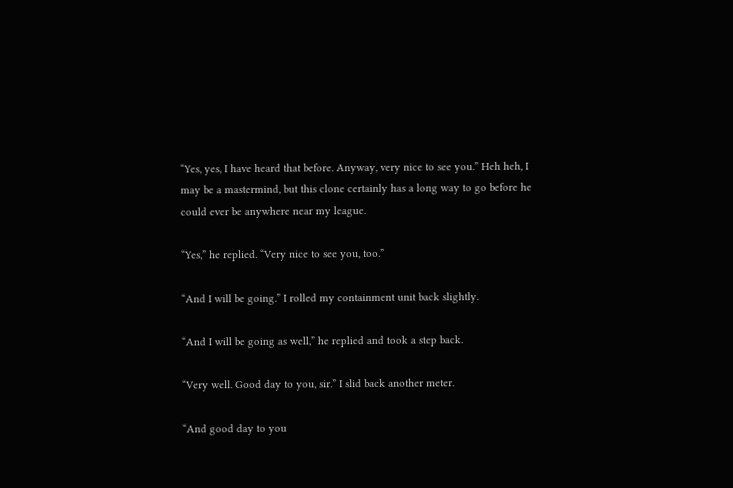“Yes, yes, I have heard that before. Anyway, very nice to see you.” Heh heh, I may be a mastermind, but this clone certainly has a long way to go before he could ever be anywhere near my league.

“Yes,” he replied. “Very nice to see you, too.”

“And I will be going.” I rolled my containment unit back slightly.

“And I will be going as well,” he replied and took a step back.

“Very well. Good day to you, sir.” I slid back another meter.

“And good day to you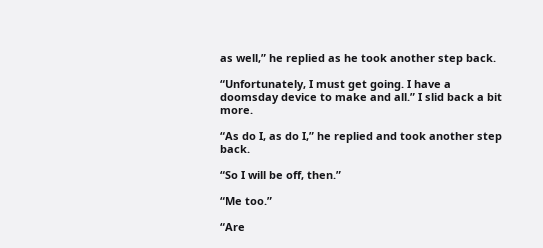as well,” he replied as he took another step back.

“Unfortunately, I must get going. I have a doomsday device to make and all.” I slid back a bit more.

“As do I, as do I,” he replied and took another step back.

“So I will be off, then.”

“Me too.”

“Are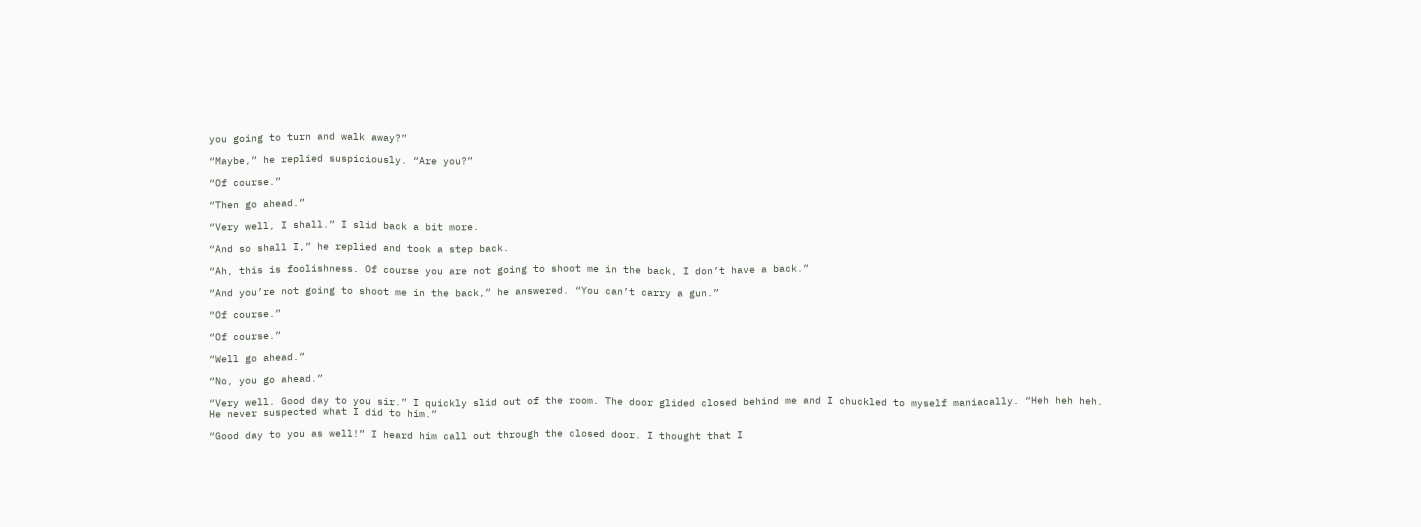you going to turn and walk away?”

“Maybe,” he replied suspiciously. “Are you?”

“Of course.”

“Then go ahead.”

“Very well, I shall.” I slid back a bit more.

“And so shall I,” he replied and took a step back.

“Ah, this is foolishness. Of course you are not going to shoot me in the back, I don’t have a back.”

“And you’re not going to shoot me in the back,” he answered. “You can’t carry a gun.”

“Of course.”

“Of course.”

“Well go ahead.”

“No, you go ahead.”

“Very well. Good day to you sir.” I quickly slid out of the room. The door glided closed behind me and I chuckled to myself maniacally. “Heh heh heh. He never suspected what I did to him.”

“Good day to you as well!” I heard him call out through the closed door. I thought that I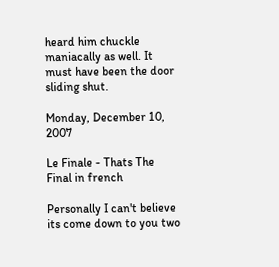heard him chuckle maniacally as well. It must have been the door sliding shut.

Monday, December 10, 2007

Le Finale - Thats The Final in french

Personally I can't believe its come down to you two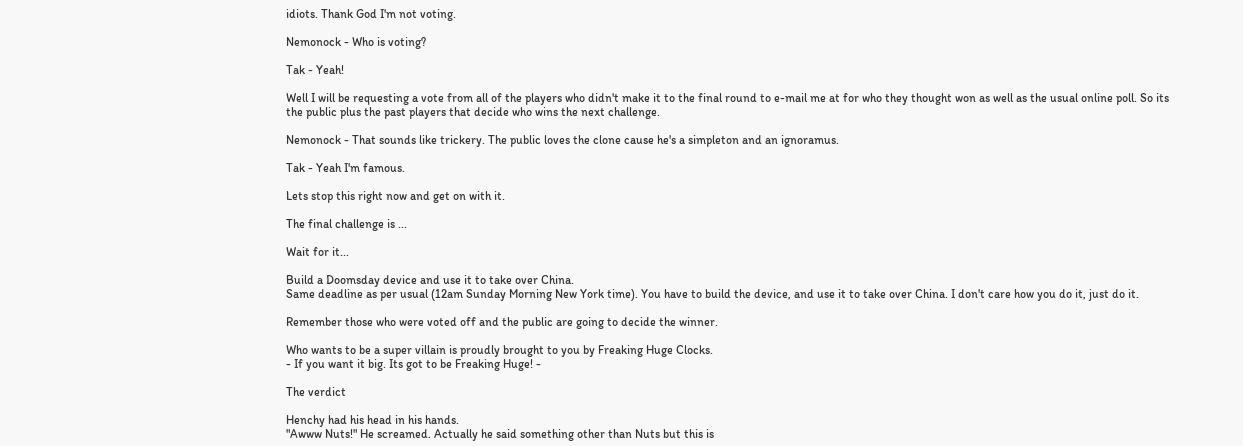idiots. Thank God I'm not voting.

Nemonock - Who is voting?

Tak - Yeah!

Well I will be requesting a vote from all of the players who didn't make it to the final round to e-mail me at for who they thought won as well as the usual online poll. So its the public plus the past players that decide who wins the next challenge.

Nemonock - That sounds like trickery. The public loves the clone cause he's a simpleton and an ignoramus.

Tak - Yeah I'm famous.

Lets stop this right now and get on with it.

The final challenge is ...

Wait for it...

Build a Doomsday device and use it to take over China.
Same deadline as per usual (12am Sunday Morning New York time). You have to build the device, and use it to take over China. I don't care how you do it, just do it.

Remember those who were voted off and the public are going to decide the winner.

Who wants to be a super villain is proudly brought to you by Freaking Huge Clocks.
- If you want it big. Its got to be Freaking Huge! -

The verdict

Henchy had his head in his hands.
"Awww Nuts!" He screamed. Actually he said something other than Nuts but this is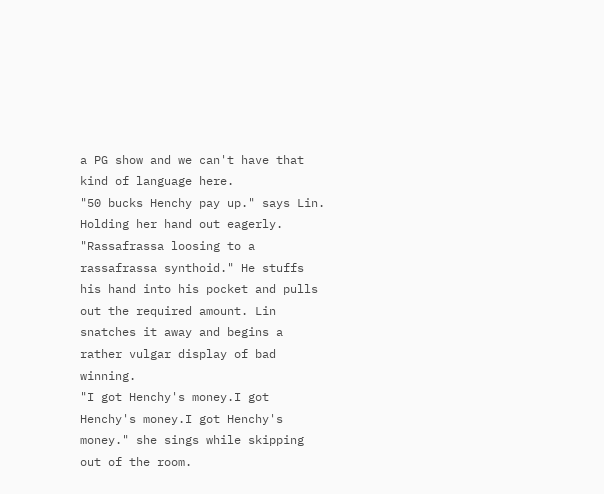a PG show and we can't have that kind of language here.
"50 bucks Henchy pay up." says Lin. Holding her hand out eagerly.
"Rassafrassa loosing to a rassafrassa synthoid." He stuffs his hand into his pocket and pulls out the required amount. Lin snatches it away and begins a rather vulgar display of bad winning.
"I got Henchy's money.I got Henchy's money.I got Henchy's money." she sings while skipping out of the room.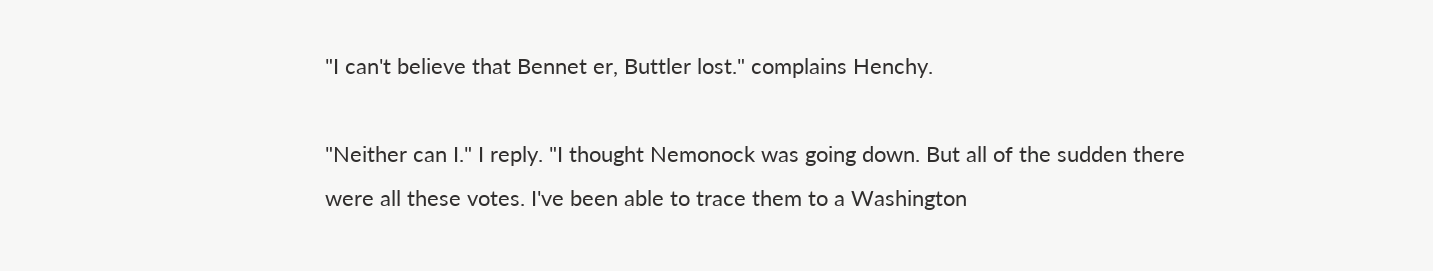"I can't believe that Bennet er, Buttler lost." complains Henchy.

"Neither can I." I reply. "I thought Nemonock was going down. But all of the sudden there were all these votes. I've been able to trace them to a Washington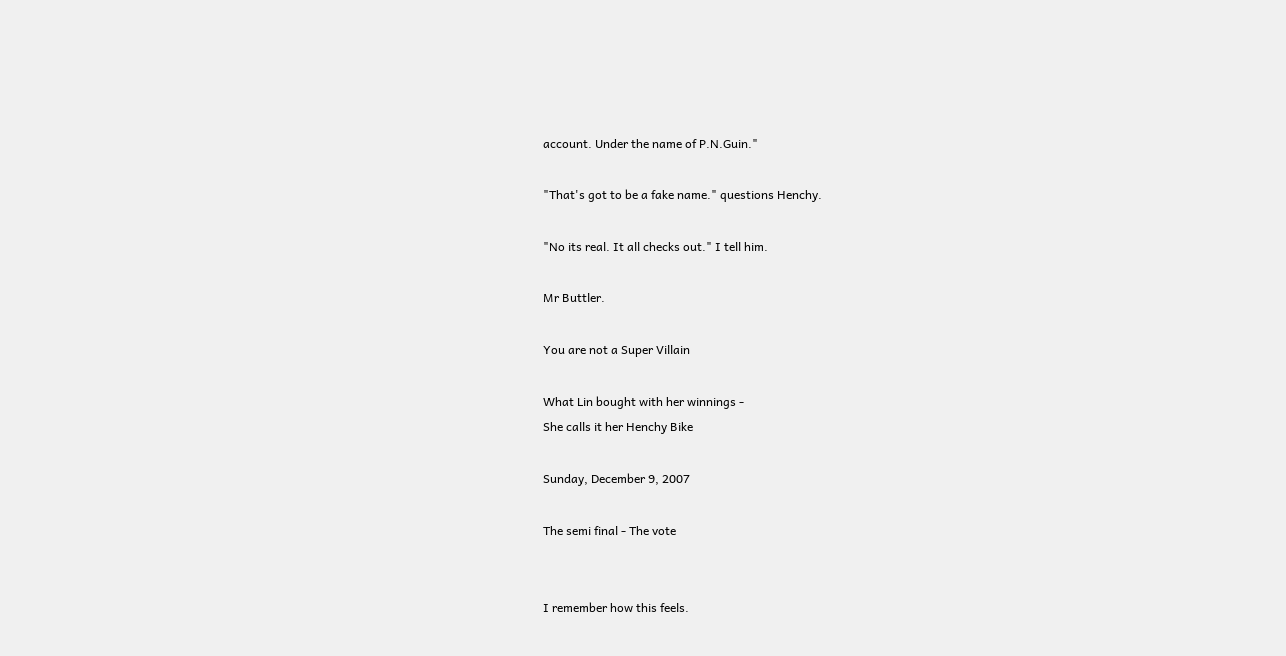account. Under the name of P.N.Guin."

"That's got to be a fake name." questions Henchy.

"No its real. It all checks out." I tell him.

Mr Buttler.

You are not a Super Villain

What Lin bought with her winnings -
She calls it her Henchy Bike

Sunday, December 9, 2007

The semi final - The vote


I remember how this feels.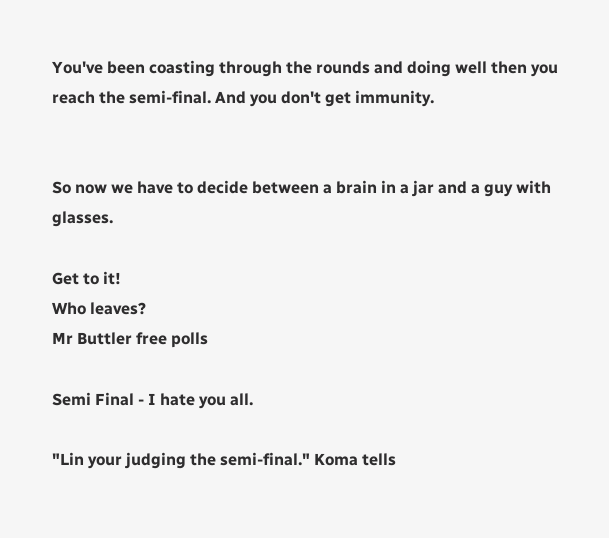You've been coasting through the rounds and doing well then you reach the semi-final. And you don't get immunity.


So now we have to decide between a brain in a jar and a guy with glasses.

Get to it!
Who leaves?
Mr Buttler free polls

Semi Final - I hate you all.

"Lin your judging the semi-final." Koma tells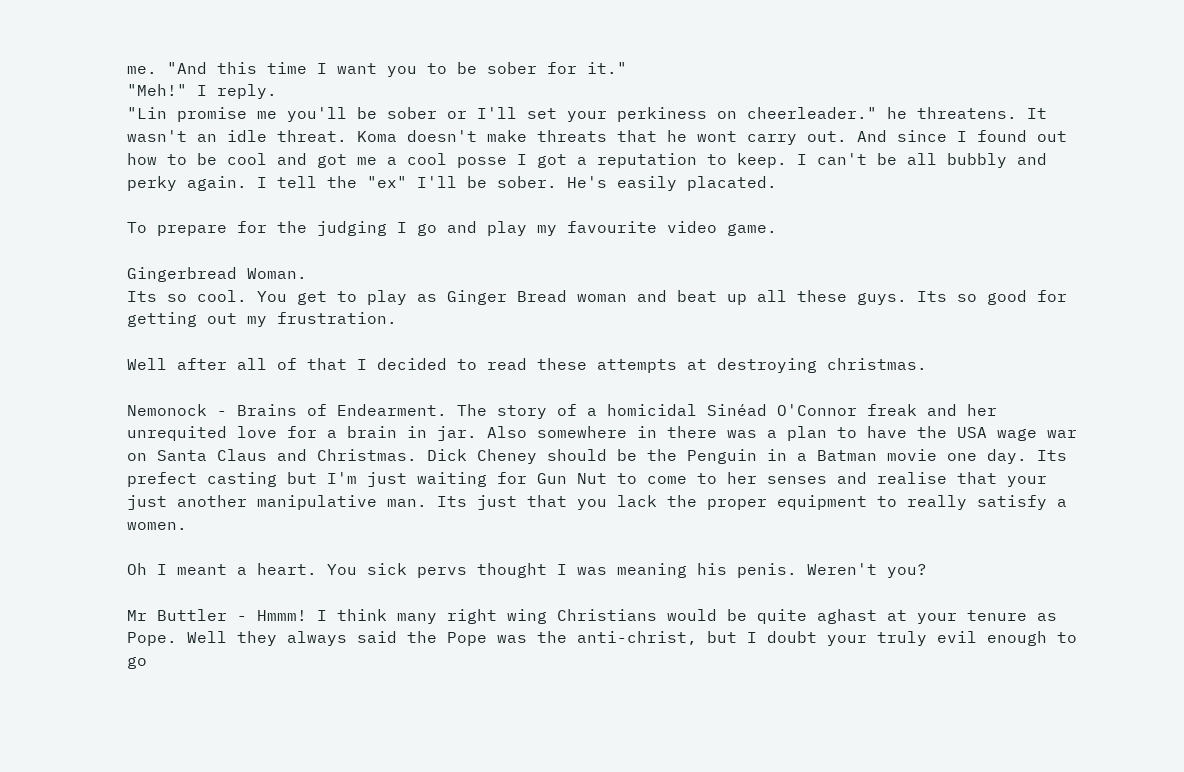me. "And this time I want you to be sober for it."
"Meh!" I reply.
"Lin promise me you'll be sober or I'll set your perkiness on cheerleader." he threatens. It wasn't an idle threat. Koma doesn't make threats that he wont carry out. And since I found out how to be cool and got me a cool posse I got a reputation to keep. I can't be all bubbly and perky again. I tell the "ex" I'll be sober. He's easily placated.

To prepare for the judging I go and play my favourite video game.

Gingerbread Woman.
Its so cool. You get to play as Ginger Bread woman and beat up all these guys. Its so good for getting out my frustration.

Well after all of that I decided to read these attempts at destroying christmas.

Nemonock - Brains of Endearment. The story of a homicidal Sinéad O'Connor freak and her unrequited love for a brain in jar. Also somewhere in there was a plan to have the USA wage war on Santa Claus and Christmas. Dick Cheney should be the Penguin in a Batman movie one day. Its prefect casting but I'm just waiting for Gun Nut to come to her senses and realise that your just another manipulative man. Its just that you lack the proper equipment to really satisfy a women.

Oh I meant a heart. You sick pervs thought I was meaning his penis. Weren't you?

Mr Buttler - Hmmm! I think many right wing Christians would be quite aghast at your tenure as Pope. Well they always said the Pope was the anti-christ, but I doubt your truly evil enough to go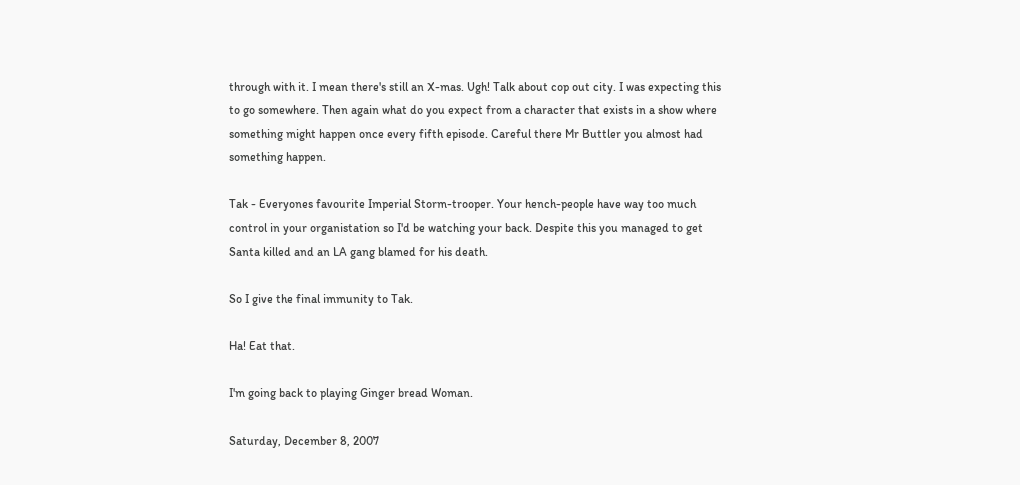through with it. I mean there's still an X-mas. Ugh! Talk about cop out city. I was expecting this to go somewhere. Then again what do you expect from a character that exists in a show where something might happen once every fifth episode. Careful there Mr Buttler you almost had something happen.

Tak - Everyones favourite Imperial Storm-trooper. Your hench-people have way too much control in your organistation so I'd be watching your back. Despite this you managed to get Santa killed and an LA gang blamed for his death.

So I give the final immunity to Tak.

Ha! Eat that.

I'm going back to playing Ginger bread Woman.

Saturday, December 8, 2007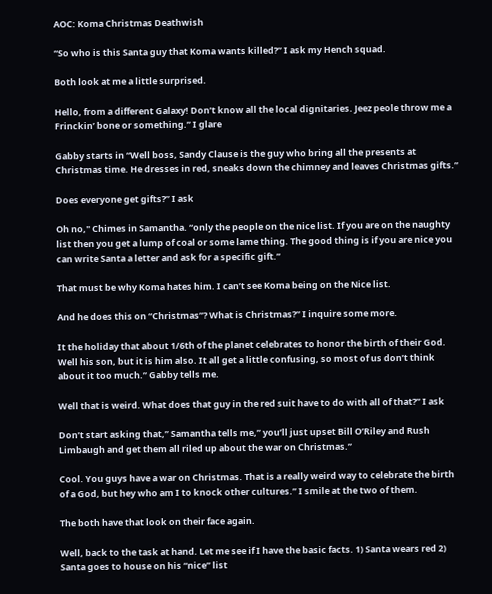AOC: Koma Christmas Deathwish

“So who is this Santa guy that Koma wants killed?” I ask my Hench squad.

Both look at me a little surprised.

Hello, from a different Galaxy! Don’t know all the local dignitaries. Jeez peole throw me a Frinckin’ bone or something.” I glare

Gabby starts in “Well boss, Sandy Clause is the guy who bring all the presents at Christmas time. He dresses in red, sneaks down the chimney and leaves Christmas gifts.”

Does everyone get gifts?” I ask

Oh no," Chimes in Samantha. “only the people on the nice list. If you are on the naughty list then you get a lump of coal or some lame thing. The good thing is if you are nice you can write Santa a letter and ask for a specific gift.”

That must be why Koma hates him. I can’t see Koma being on the Nice list.

And he does this on “Christmas”? What is Christmas?” I inquire some more.

It the holiday that about 1/6th of the planet celebrates to honor the birth of their God. Well his son, but it is him also. It all get a little confusing, so most of us don’t think about it too much.” Gabby tells me.

Well that is weird. What does that guy in the red suit have to do with all of that?” I ask

Don’t start asking that,” Samantha tells me,” you’ll just upset Bill O’Riley and Rush Limbaugh and get them all riled up about the war on Christmas.”

Cool. You guys have a war on Christmas. That is a really weird way to celebrate the birth of a God, but hey who am I to knock other cultures.” I smile at the two of them.

The both have that look on their face again.

Well, back to the task at hand. Let me see if I have the basic facts. 1) Santa wears red 2) Santa goes to house on his “nice” list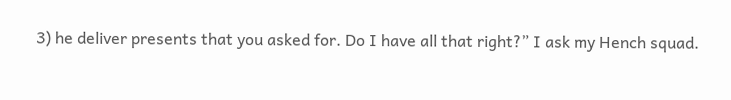3) he deliver presents that you asked for. Do I have all that right?” I ask my Hench squad.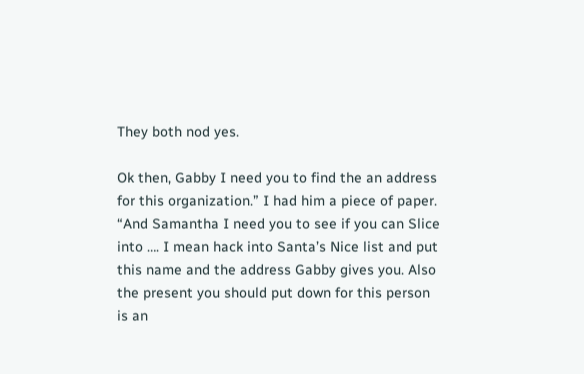They both nod yes.

Ok then, Gabby I need you to find the an address for this organization.” I had him a piece of paper. “And Samantha I need you to see if you can Slice into …. I mean hack into Santa’s Nice list and put this name and the address Gabby gives you. Also the present you should put down for this person is an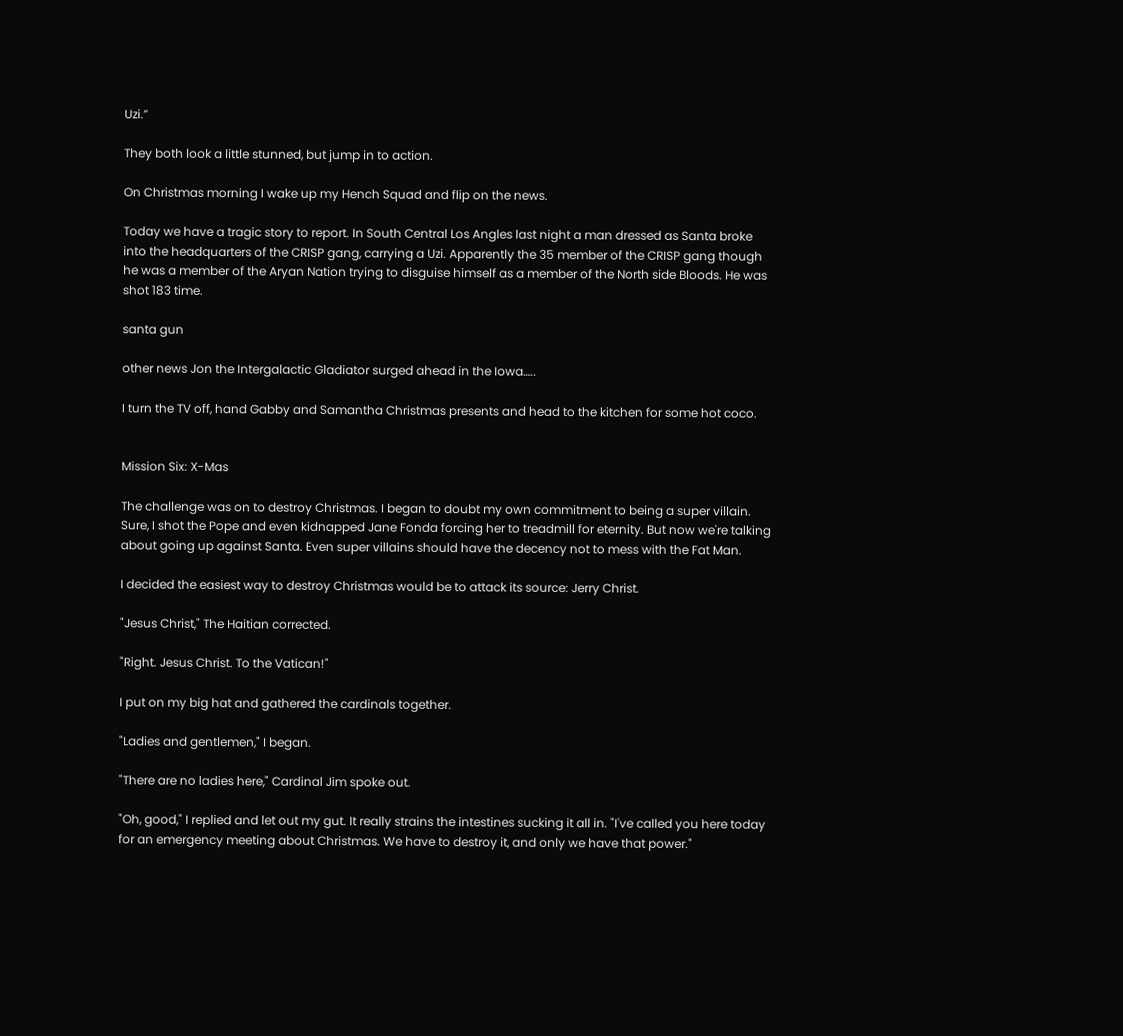Uzi.”

They both look a little stunned, but jump in to action.

On Christmas morning I wake up my Hench Squad and flip on the news.

Today we have a tragic story to report. In South Central Los Angles last night a man dressed as Santa broke into the headquarters of the CRISP gang, carrying a Uzi. Apparently the 35 member of the CRISP gang though he was a member of the Aryan Nation trying to disguise himself as a member of the North side Bloods. He was shot 183 time.

santa gun

other news Jon the Intergalactic Gladiator surged ahead in the Iowa…..

I turn the TV off, hand Gabby and Samantha Christmas presents and head to the kitchen for some hot coco.


Mission Six: X-Mas

The challenge was on to destroy Christmas. I began to doubt my own commitment to being a super villain. Sure, I shot the Pope and even kidnapped Jane Fonda forcing her to treadmill for eternity. But now we're talking about going up against Santa. Even super villains should have the decency not to mess with the Fat Man.

I decided the easiest way to destroy Christmas would be to attack its source: Jerry Christ.

"Jesus Christ," The Haitian corrected.

"Right. Jesus Christ. To the Vatican!"

I put on my big hat and gathered the cardinals together.

"Ladies and gentlemen," I began.

"There are no ladies here," Cardinal Jim spoke out.

"Oh, good," I replied and let out my gut. It really strains the intestines sucking it all in. "I've called you here today for an emergency meeting about Christmas. We have to destroy it, and only we have that power."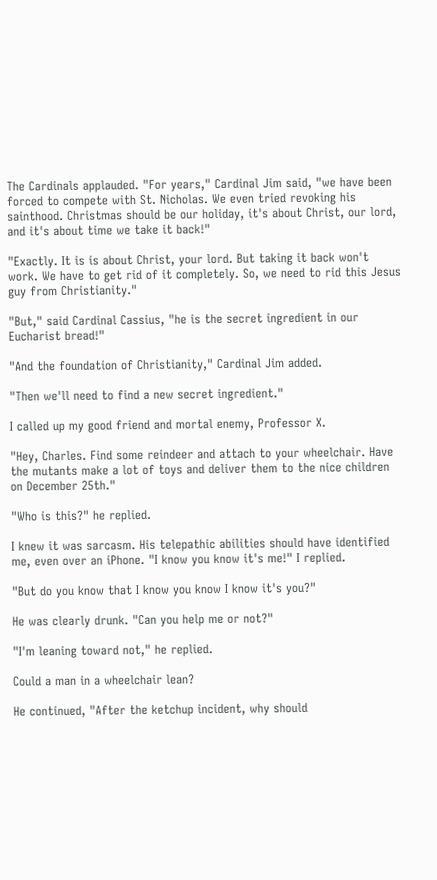The Cardinals applauded. "For years," Cardinal Jim said, "we have been forced to compete with St. Nicholas. We even tried revoking his sainthood. Christmas should be our holiday, it's about Christ, our lord, and it's about time we take it back!"

"Exactly. It is is about Christ, your lord. But taking it back won't work. We have to get rid of it completely. So, we need to rid this Jesus guy from Christianity."

"But," said Cardinal Cassius, "he is the secret ingredient in our Eucharist bread!"

"And the foundation of Christianity," Cardinal Jim added.

"Then we'll need to find a new secret ingredient."

I called up my good friend and mortal enemy, Professor X.

"Hey, Charles. Find some reindeer and attach to your wheelchair. Have the mutants make a lot of toys and deliver them to the nice children on December 25th."

"Who is this?" he replied.

I knew it was sarcasm. His telepathic abilities should have identified me, even over an iPhone. "I know you know it's me!" I replied.

"But do you know that I know you know I know it's you?"

He was clearly drunk. "Can you help me or not?"

"I'm leaning toward not," he replied.

Could a man in a wheelchair lean?

He continued, "After the ketchup incident, why should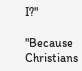I?"

"Because Christians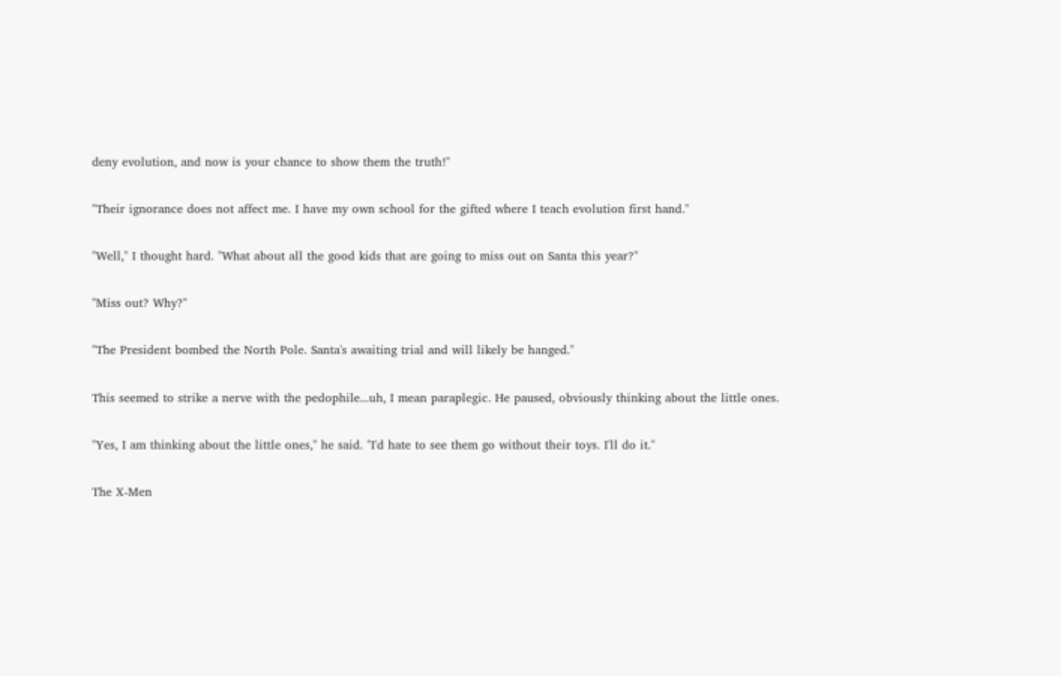deny evolution, and now is your chance to show them the truth!"

"Their ignorance does not affect me. I have my own school for the gifted where I teach evolution first hand."

"Well," I thought hard. "What about all the good kids that are going to miss out on Santa this year?"

"Miss out? Why?"

"The President bombed the North Pole. Santa's awaiting trial and will likely be hanged."

This seemed to strike a nerve with the pedophile...uh, I mean paraplegic. He paused, obviously thinking about the little ones.

"Yes, I am thinking about the little ones," he said. "I'd hate to see them go without their toys. I'll do it."

The X-Men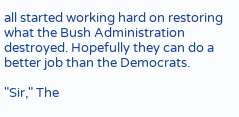all started working hard on restoring what the Bush Administration destroyed. Hopefully they can do a better job than the Democrats.

"Sir," The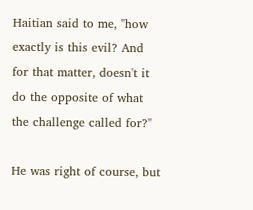Haitian said to me, "how exactly is this evil? And for that matter, doesn't it do the opposite of what the challenge called for?"

He was right of course, but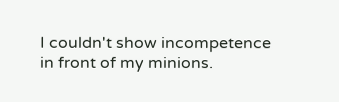I couldn't show incompetence in front of my minions.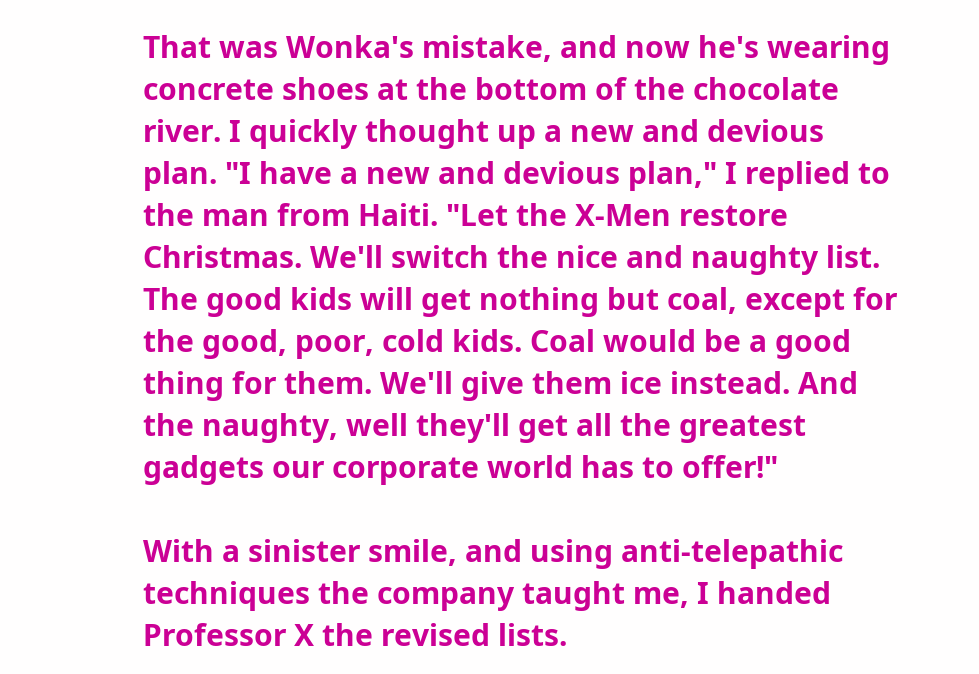That was Wonka's mistake, and now he's wearing concrete shoes at the bottom of the chocolate river. I quickly thought up a new and devious plan. "I have a new and devious plan," I replied to the man from Haiti. "Let the X-Men restore Christmas. We'll switch the nice and naughty list. The good kids will get nothing but coal, except for the good, poor, cold kids. Coal would be a good thing for them. We'll give them ice instead. And the naughty, well they'll get all the greatest gadgets our corporate world has to offer!"

With a sinister smile, and using anti-telepathic techniques the company taught me, I handed Professor X the revised lists.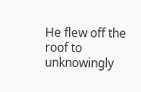He flew off the roof to unknowingly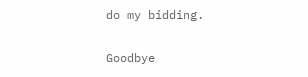do my bidding.

Goodbye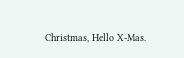Christmas, Hello X-Mas.